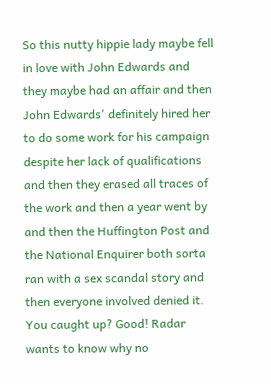So this nutty hippie lady maybe fell in love with John Edwards and they maybe had an affair and then John Edwards' definitely hired her to do some work for his campaign despite her lack of qualifications and then they erased all traces of the work and then a year went by and then the Huffington Post and the National Enquirer both sorta ran with a sex scandal story and then everyone involved denied it. You caught up? Good! Radar wants to know why no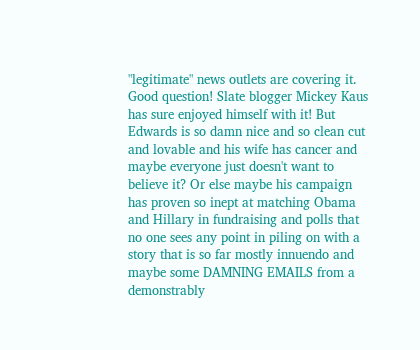"legitimate" news outlets are covering it. Good question! Slate blogger Mickey Kaus has sure enjoyed himself with it! But Edwards is so damn nice and so clean cut and lovable and his wife has cancer and maybe everyone just doesn't want to believe it? Or else maybe his campaign has proven so inept at matching Obama and Hillary in fundraising and polls that no one sees any point in piling on with a story that is so far mostly innuendo and maybe some DAMNING EMAILS from a demonstrably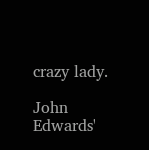crazy lady.

John Edwards'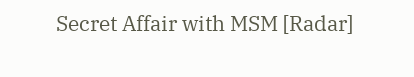Secret Affair with MSM [Radar]